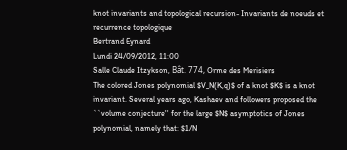knot invariants and topological recursion- Invariants de noeuds et recurrence topologique
Bertrand Eynard
Lundi 24/09/2012, 11:00
Salle Claude Itzykson, Bât. 774, Orme des Merisiers
The colored Jones polynomial $V_N(K,q)$ of a knot $K$ is a knot invariant. Several years ago, Kashaev and followers proposed the ``volume conjecture'' for the large $N$ asymptotics of Jones polynomial, namely that: $1/N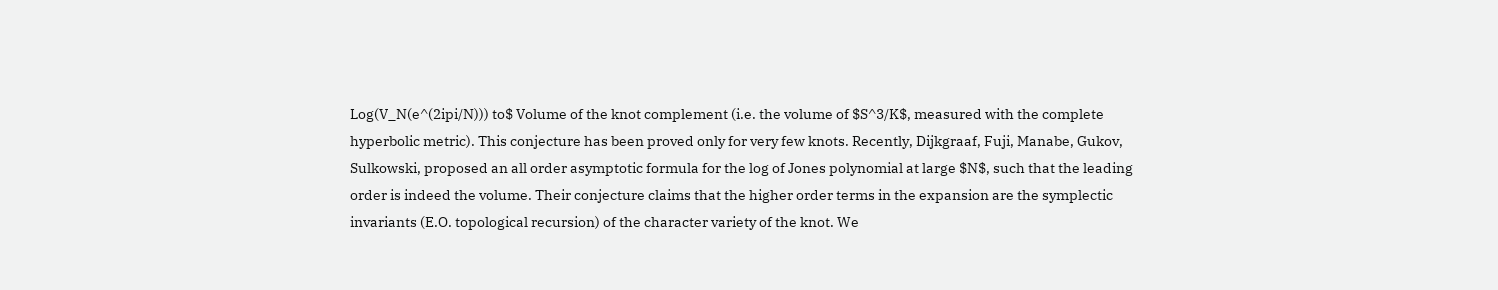Log(V_N(e^(2ipi/N))) to$ Volume of the knot complement (i.e. the volume of $S^3/K$, measured with the complete hyperbolic metric). This conjecture has been proved only for very few knots. Recently, Dijkgraaf, Fuji, Manabe, Gukov, Sulkowski, proposed an all order asymptotic formula for the log of Jones polynomial at large $N$, such that the leading order is indeed the volume. Their conjecture claims that the higher order terms in the expansion are the symplectic invariants (E.O. topological recursion) of the character variety of the knot. We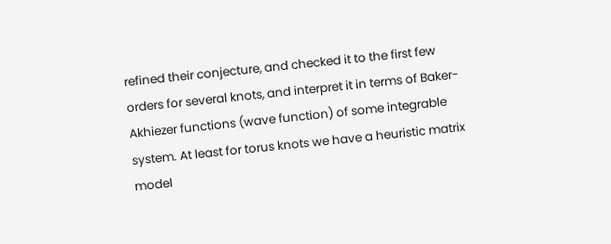refined their conjecture, and checked it to the first few orders for several knots, and interpret it in terms of Baker-Akhiezer functions (wave function) of some integrable system. At least for torus knots we have a heuristic matrix model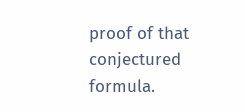proof of that conjectured formula.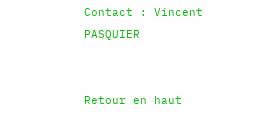Contact : Vincent PASQUIER


Retour en haut